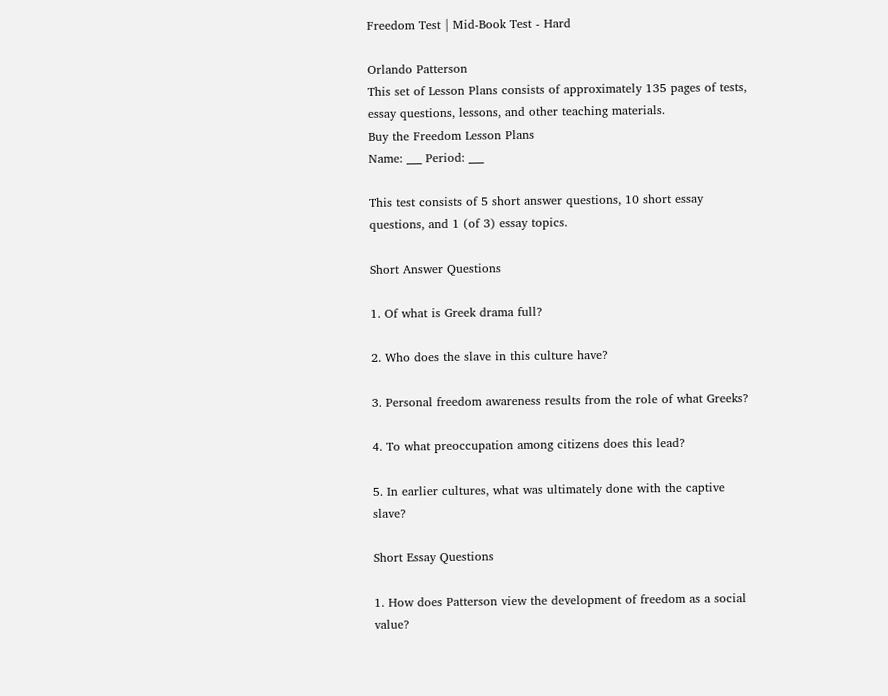Freedom Test | Mid-Book Test - Hard

Orlando Patterson
This set of Lesson Plans consists of approximately 135 pages of tests, essay questions, lessons, and other teaching materials.
Buy the Freedom Lesson Plans
Name: ___ Period: ___

This test consists of 5 short answer questions, 10 short essay questions, and 1 (of 3) essay topics.

Short Answer Questions

1. Of what is Greek drama full?

2. Who does the slave in this culture have?

3. Personal freedom awareness results from the role of what Greeks?

4. To what preoccupation among citizens does this lead?

5. In earlier cultures, what was ultimately done with the captive slave?

Short Essay Questions

1. How does Patterson view the development of freedom as a social value?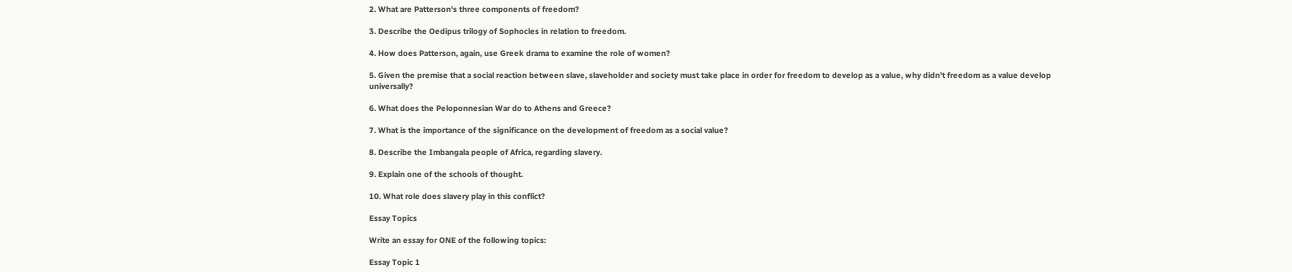2. What are Patterson's three components of freedom?

3. Describe the Oedipus trilogy of Sophocles in relation to freedom.

4. How does Patterson, again, use Greek drama to examine the role of women?

5. Given the premise that a social reaction between slave, slaveholder and society must take place in order for freedom to develop as a value, why didn't freedom as a value develop universally?

6. What does the Peloponnesian War do to Athens and Greece?

7. What is the importance of the significance on the development of freedom as a social value?

8. Describe the Imbangala people of Africa, regarding slavery.

9. Explain one of the schools of thought.

10. What role does slavery play in this conflict?

Essay Topics

Write an essay for ONE of the following topics:

Essay Topic 1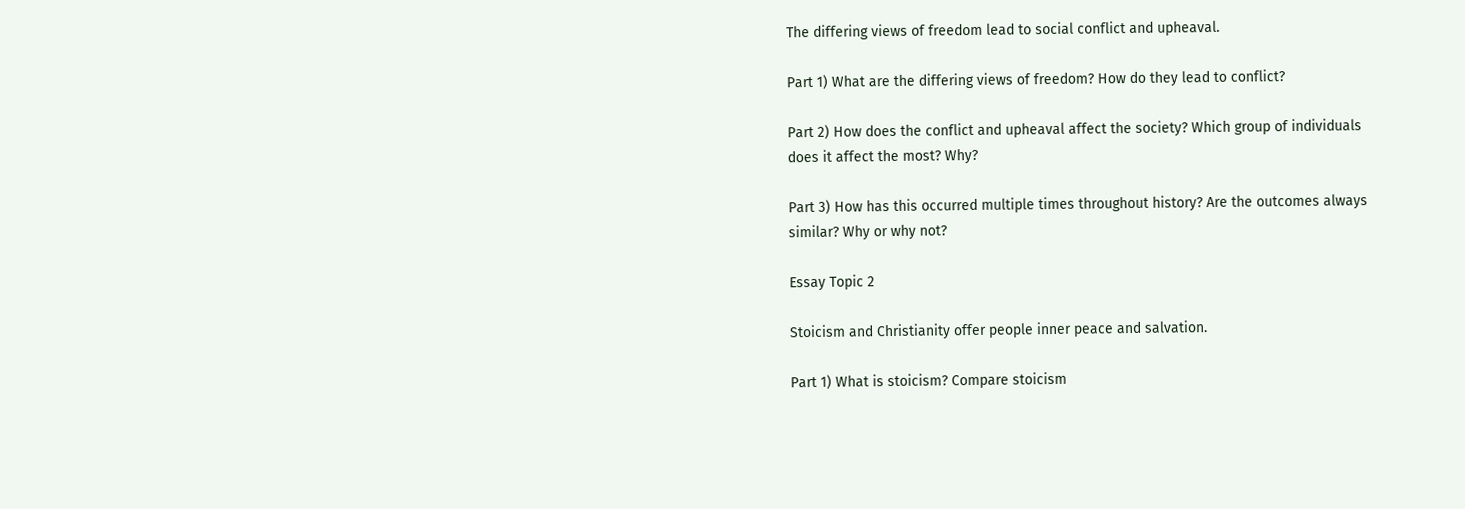The differing views of freedom lead to social conflict and upheaval.

Part 1) What are the differing views of freedom? How do they lead to conflict?

Part 2) How does the conflict and upheaval affect the society? Which group of individuals does it affect the most? Why?

Part 3) How has this occurred multiple times throughout history? Are the outcomes always similar? Why or why not?

Essay Topic 2

Stoicism and Christianity offer people inner peace and salvation.

Part 1) What is stoicism? Compare stoicism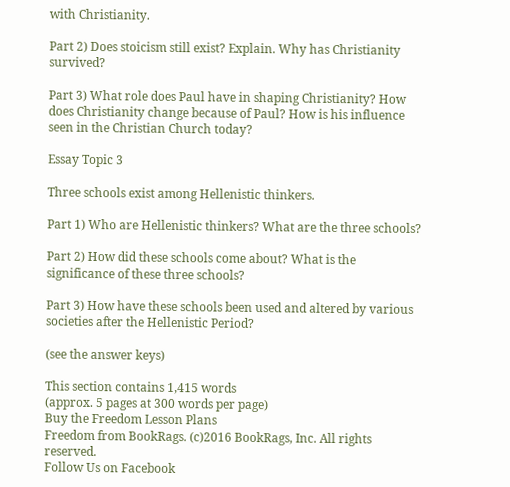with Christianity.

Part 2) Does stoicism still exist? Explain. Why has Christianity survived?

Part 3) What role does Paul have in shaping Christianity? How does Christianity change because of Paul? How is his influence seen in the Christian Church today?

Essay Topic 3

Three schools exist among Hellenistic thinkers.

Part 1) Who are Hellenistic thinkers? What are the three schools?

Part 2) How did these schools come about? What is the significance of these three schools?

Part 3) How have these schools been used and altered by various societies after the Hellenistic Period?

(see the answer keys)

This section contains 1,415 words
(approx. 5 pages at 300 words per page)
Buy the Freedom Lesson Plans
Freedom from BookRags. (c)2016 BookRags, Inc. All rights reserved.
Follow Us on Facebook